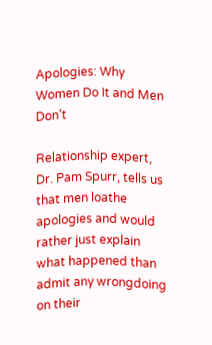Apologies: Why Women Do It and Men Don’t

Relationship expert, Dr. Pam Spurr, tells us that men loathe apologies and would rather just explain what happened than admit any wrongdoing on their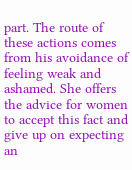part. The route of these actions comes from his avoidance of feeling weak and ashamed. She offers the advice for women to accept this fact and give up on expecting an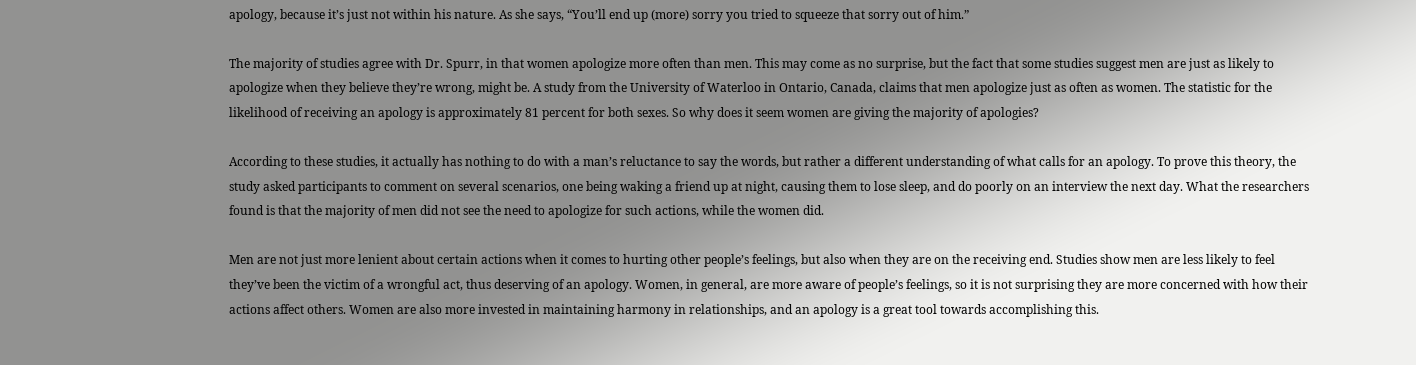apology, because it’s just not within his nature. As she says, “You’ll end up (more) sorry you tried to squeeze that sorry out of him.”

The majority of studies agree with Dr. Spurr, in that women apologize more often than men. This may come as no surprise, but the fact that some studies suggest men are just as likely to apologize when they believe they’re wrong, might be. A study from the University of Waterloo in Ontario, Canada, claims that men apologize just as often as women. The statistic for the likelihood of receiving an apology is approximately 81 percent for both sexes. So why does it seem women are giving the majority of apologies?

According to these studies, it actually has nothing to do with a man’s reluctance to say the words, but rather a different understanding of what calls for an apology. To prove this theory, the study asked participants to comment on several scenarios, one being waking a friend up at night, causing them to lose sleep, and do poorly on an interview the next day. What the researchers found is that the majority of men did not see the need to apologize for such actions, while the women did.

Men are not just more lenient about certain actions when it comes to hurting other people’s feelings, but also when they are on the receiving end. Studies show men are less likely to feel they’ve been the victim of a wrongful act, thus deserving of an apology. Women, in general, are more aware of people’s feelings, so it is not surprising they are more concerned with how their actions affect others. Women are also more invested in maintaining harmony in relationships, and an apology is a great tool towards accomplishing this.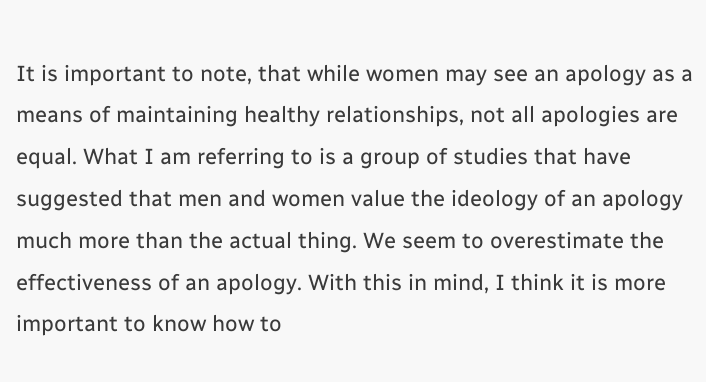It is important to note, that while women may see an apology as a means of maintaining healthy relationships, not all apologies are equal. What I am referring to is a group of studies that have suggested that men and women value the ideology of an apology much more than the actual thing. We seem to overestimate the effectiveness of an apology. With this in mind, I think it is more important to know how to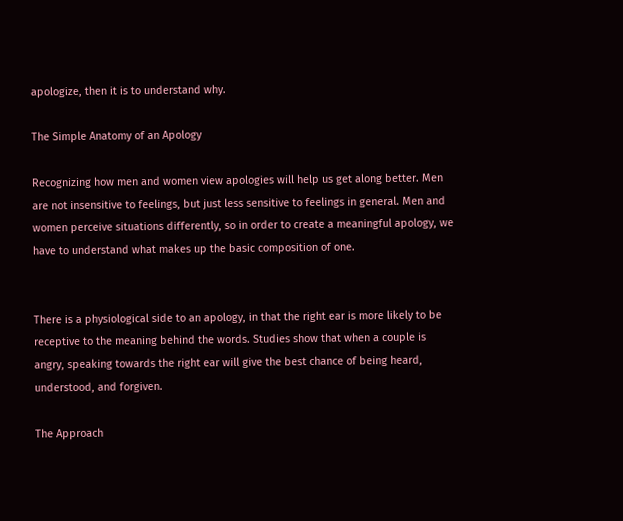apologize, then it is to understand why.

The Simple Anatomy of an Apology

Recognizing how men and women view apologies will help us get along better. Men are not insensitive to feelings, but just less sensitive to feelings in general. Men and women perceive situations differently, so in order to create a meaningful apology, we have to understand what makes up the basic composition of one.


There is a physiological side to an apology, in that the right ear is more likely to be receptive to the meaning behind the words. Studies show that when a couple is angry, speaking towards the right ear will give the best chance of being heard, understood, and forgiven.

The Approach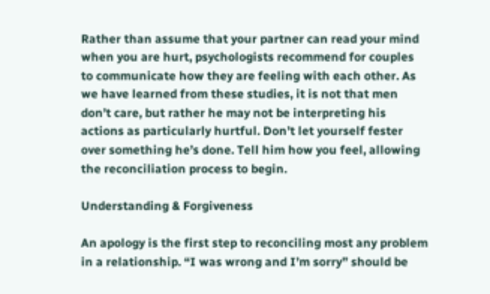Rather than assume that your partner can read your mind when you are hurt, psychologists recommend for couples to communicate how they are feeling with each other. As we have learned from these studies, it is not that men don’t care, but rather he may not be interpreting his actions as particularly hurtful. Don’t let yourself fester over something he’s done. Tell him how you feel, allowing the reconciliation process to begin.

Understanding & Forgiveness

An apology is the first step to reconciling most any problem in a relationship. “I was wrong and I’m sorry” should be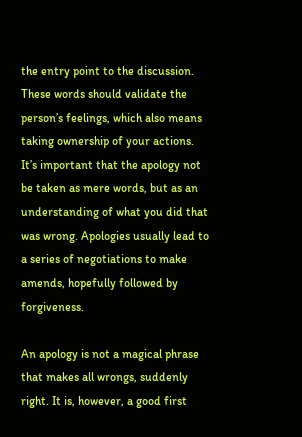the entry point to the discussion. These words should validate the person’s feelings, which also means taking ownership of your actions. It’s important that the apology not be taken as mere words, but as an understanding of what you did that was wrong. Apologies usually lead to a series of negotiations to make amends, hopefully followed by forgiveness.

An apology is not a magical phrase that makes all wrongs, suddenly right. It is, however, a good first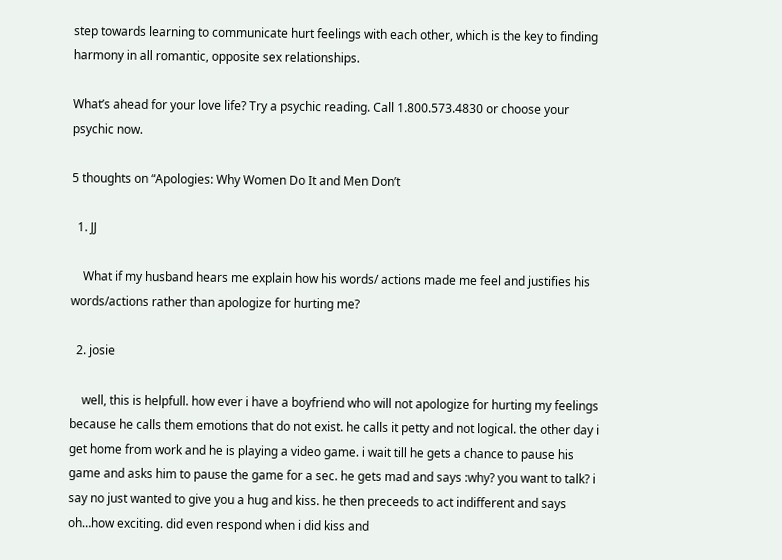step towards learning to communicate hurt feelings with each other, which is the key to finding harmony in all romantic, opposite sex relationships.

What’s ahead for your love life? Try a psychic reading. Call 1.800.573.4830 or choose your psychic now.

5 thoughts on “Apologies: Why Women Do It and Men Don’t

  1. JJ

    What if my husband hears me explain how his words/ actions made me feel and justifies his words/actions rather than apologize for hurting me?

  2. josie

    well, this is helpfull. how ever i have a boyfriend who will not apologize for hurting my feelings because he calls them emotions that do not exist. he calls it petty and not logical. the other day i get home from work and he is playing a video game. i wait till he gets a chance to pause his game and asks him to pause the game for a sec. he gets mad and says :why? you want to talk? i say no just wanted to give you a hug and kiss. he then preceeds to act indifferent and says oh…how exciting. did even respond when i did kiss and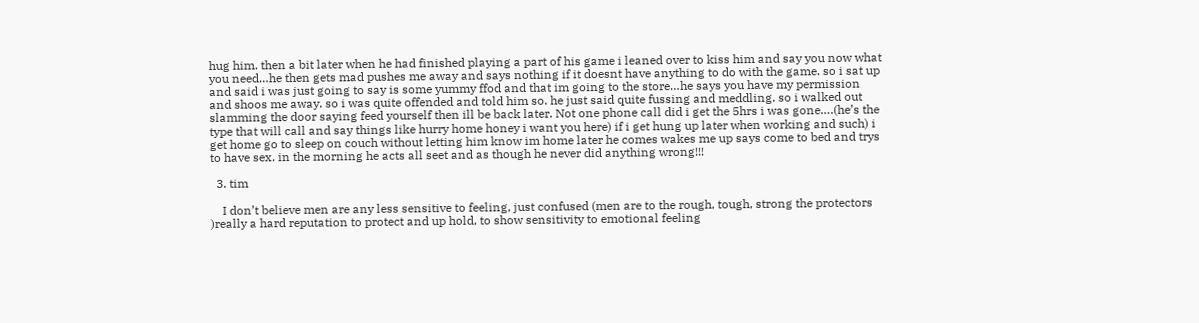hug him. then a bit later when he had finished playing a part of his game i leaned over to kiss him and say you now what you need…he then gets mad pushes me away and says nothing if it doesnt have anything to do with the game. so i sat up and said i was just going to say is some yummy ffod and that im going to the store…he says you have my permission and shoos me away. so i was quite offended and told him so. he just said quite fussing and meddling. so i walked out slamming the door saying feed yourself then ill be back later. Not one phone call did i get the 5hrs i was gone….(he’s the type that will call and say things like hurry home honey i want you here) if i get hung up later when working and such) i get home go to sleep on couch without letting him know im home later he comes wakes me up says come to bed and trys to have sex. in the morning he acts all seet and as though he never did anything wrong!!!

  3. tim

    I don’t believe men are any less sensitive to feeling, just confused (men are to the rough, tough, strong the protectors )really a hard reputation to protect and up hold, to show sensitivity to emotional feeling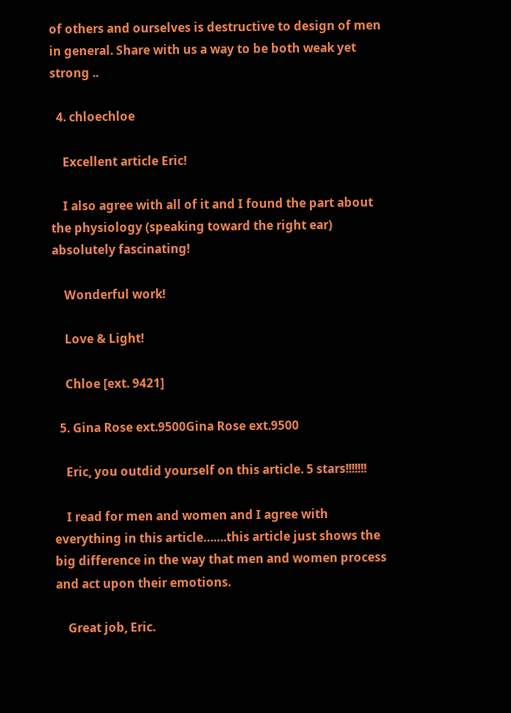of others and ourselves is destructive to design of men in general. Share with us a way to be both weak yet strong ..

  4. chloechloe

    Excellent article Eric!

    I also agree with all of it and I found the part about the physiology (speaking toward the right ear) absolutely fascinating!

    Wonderful work!

    Love & Light!

    Chloe [ext. 9421]

  5. Gina Rose ext.9500Gina Rose ext.9500

    Eric, you outdid yourself on this article. 5 stars!!!!!!!

    I read for men and women and I agree with everything in this article…….this article just shows the big difference in the way that men and women process and act upon their emotions.

    Great job, Eric.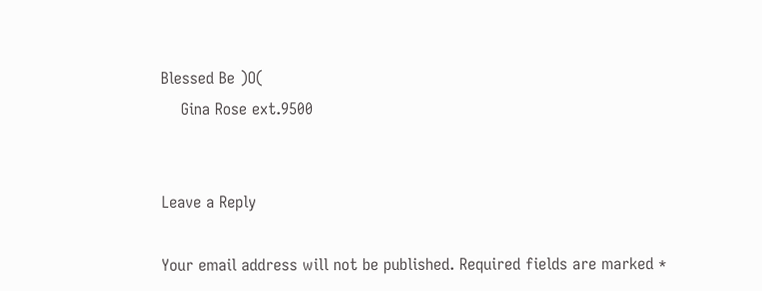Blessed Be )O(
    Gina Rose ext.9500


Leave a Reply

Your email address will not be published. Required fields are marked *